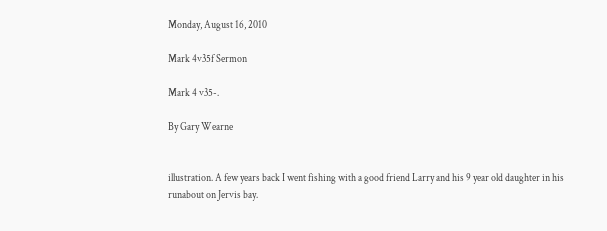Monday, August 16, 2010

Mark 4v35f Sermon

Mark 4 v35-.

By Gary Wearne


illustration. A few years back I went fishing with a good friend Larry and his 9 year old daughter in his runabout on Jervis bay.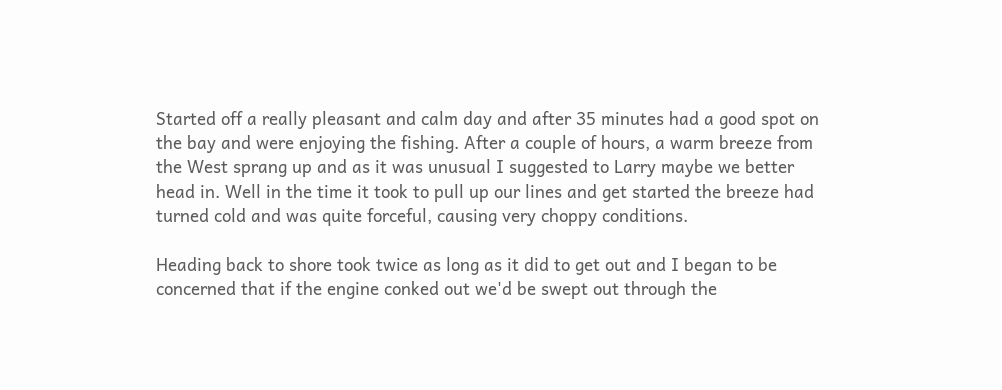Started off a really pleasant and calm day and after 35 minutes had a good spot on the bay and were enjoying the fishing. After a couple of hours, a warm breeze from the West sprang up and as it was unusual I suggested to Larry maybe we better head in. Well in the time it took to pull up our lines and get started the breeze had turned cold and was quite forceful, causing very choppy conditions.

Heading back to shore took twice as long as it did to get out and I began to be concerned that if the engine conked out we'd be swept out through the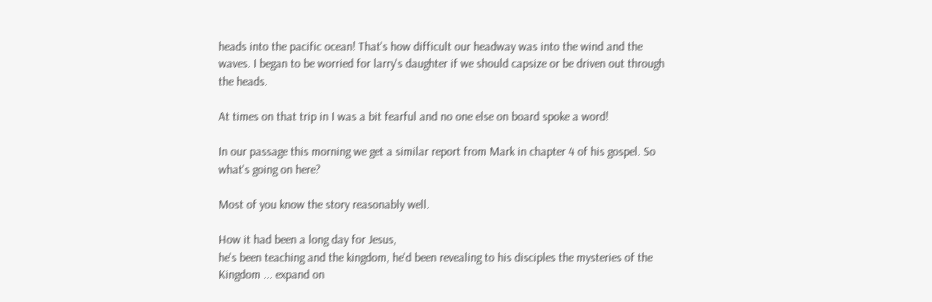heads into the pacific ocean! That's how difficult our headway was into the wind and the waves. I began to be worried for larry's daughter if we should capsize or be driven out through the heads.

At times on that trip in I was a bit fearful and no one else on board spoke a word!

In our passage this morning we get a similar report from Mark in chapter 4 of his gospel. So what's going on here?

Most of you know the story reasonably well.

How it had been a long day for Jesus,
he's been teaching and the kingdom, he'd been revealing to his disciples the mysteries of the Kingdom ... expand on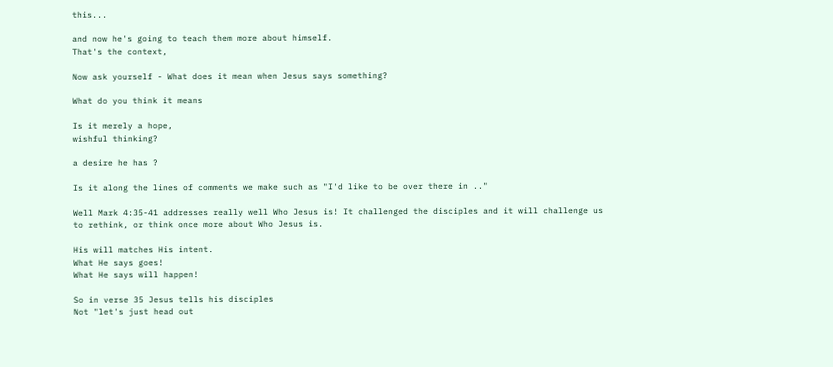this...

and now he's going to teach them more about himself.
That's the context,

Now ask yourself - What does it mean when Jesus says something?

What do you think it means

Is it merely a hope,
wishful thinking?

a desire he has ?

Is it along the lines of comments we make such as "I'd like to be over there in .."

Well Mark 4:35-41 addresses really well Who Jesus is! It challenged the disciples and it will challenge us to rethink, or think once more about Who Jesus is.

His will matches His intent.
What He says goes!
What He says will happen!

So in verse 35 Jesus tells his disciples
Not "let's just head out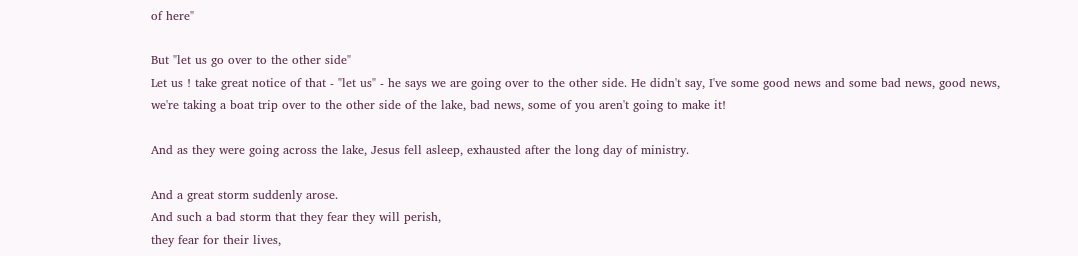of here"

But "let us go over to the other side"
Let us ! take great notice of that - "let us" - he says we are going over to the other side. He didn't say, I've some good news and some bad news, good news, we're taking a boat trip over to the other side of the lake, bad news, some of you aren't going to make it!

And as they were going across the lake, Jesus fell asleep, exhausted after the long day of ministry.

And a great storm suddenly arose.
And such a bad storm that they fear they will perish,
they fear for their lives,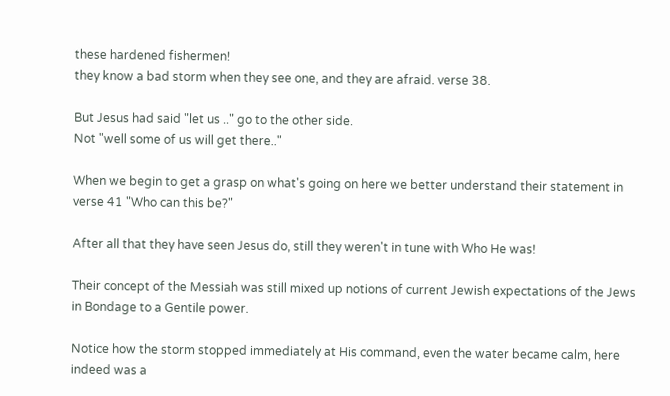these hardened fishermen!
they know a bad storm when they see one, and they are afraid. verse 38.

But Jesus had said "let us .." go to the other side.
Not "well some of us will get there.."

When we begin to get a grasp on what's going on here we better understand their statement in verse 41 "Who can this be?"

After all that they have seen Jesus do, still they weren't in tune with Who He was!

Their concept of the Messiah was still mixed up notions of current Jewish expectations of the Jews in Bondage to a Gentile power.

Notice how the storm stopped immediately at His command, even the water became calm, here indeed was a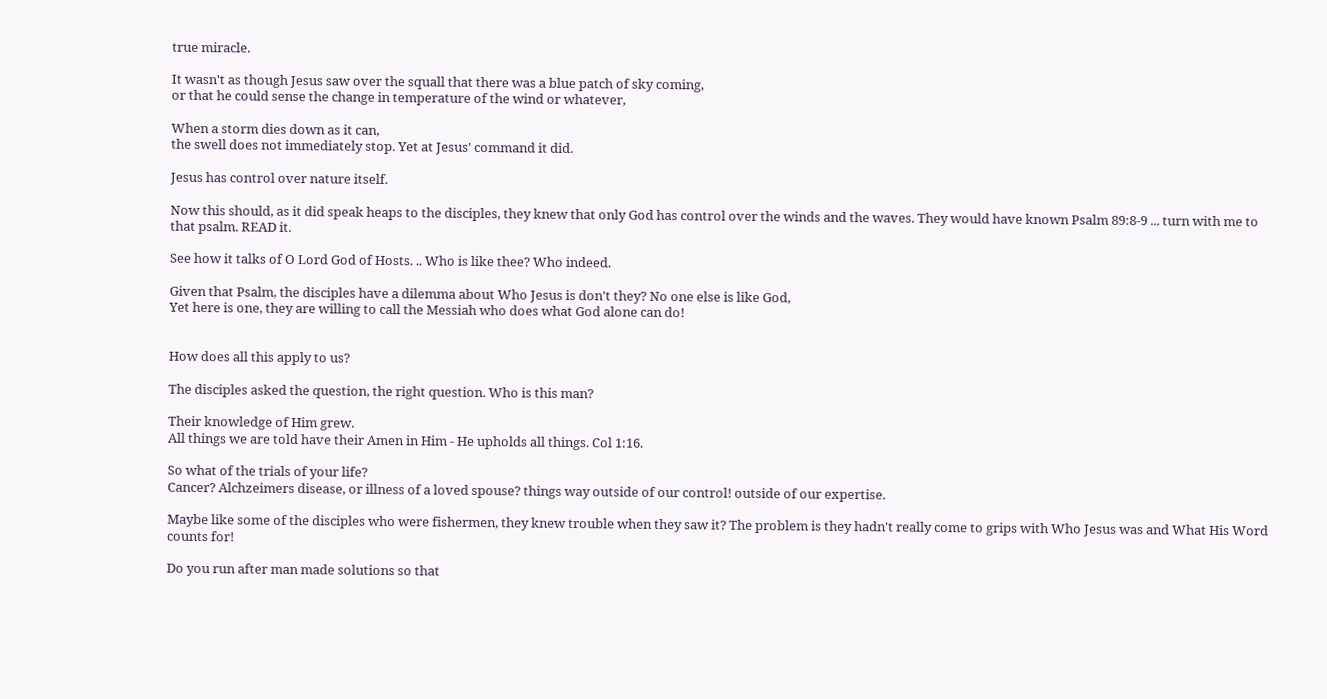true miracle.

It wasn't as though Jesus saw over the squall that there was a blue patch of sky coming,
or that he could sense the change in temperature of the wind or whatever,

When a storm dies down as it can,
the swell does not immediately stop. Yet at Jesus' command it did.

Jesus has control over nature itself.

Now this should, as it did speak heaps to the disciples, they knew that only God has control over the winds and the waves. They would have known Psalm 89:8-9 ... turn with me to that psalm. READ it.

See how it talks of O Lord God of Hosts. .. Who is like thee? Who indeed.

Given that Psalm, the disciples have a dilemma about Who Jesus is don't they? No one else is like God,
Yet here is one, they are willing to call the Messiah who does what God alone can do!


How does all this apply to us?

The disciples asked the question, the right question. Who is this man?

Their knowledge of Him grew.
All things we are told have their Amen in Him - He upholds all things. Col 1:16.

So what of the trials of your life?
Cancer? Alchzeimers disease, or illness of a loved spouse? things way outside of our control! outside of our expertise.

Maybe like some of the disciples who were fishermen, they knew trouble when they saw it? The problem is they hadn't really come to grips with Who Jesus was and What His Word counts for!

Do you run after man made solutions so that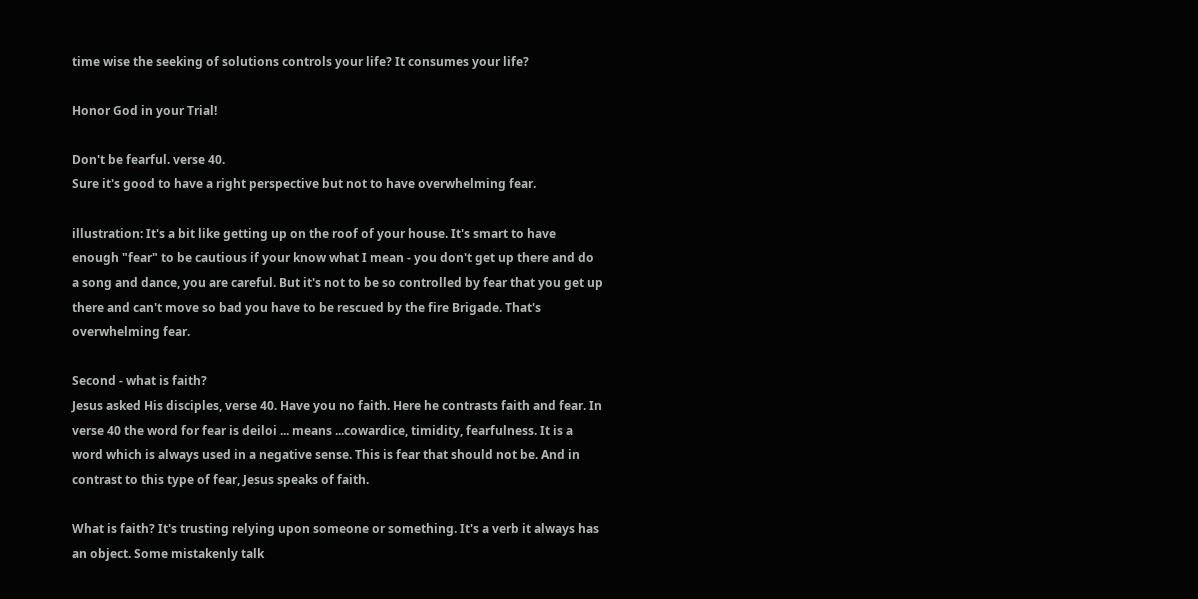time wise the seeking of solutions controls your life? It consumes your life?

Honor God in your Trial!

Don't be fearful. verse 40.
Sure it's good to have a right perspective but not to have overwhelming fear.

illustration: It's a bit like getting up on the roof of your house. It's smart to have enough "fear" to be cautious if your know what I mean - you don't get up there and do a song and dance, you are careful. But it's not to be so controlled by fear that you get up there and can't move so bad you have to be rescued by the fire Brigade. That's overwhelming fear.

Second - what is faith?
Jesus asked His disciples, verse 40. Have you no faith. Here he contrasts faith and fear. In verse 40 the word for fear is deiloi ... means ...cowardice, timidity, fearfulness. It is a word which is always used in a negative sense. This is fear that should not be. And in contrast to this type of fear, Jesus speaks of faith.

What is faith? It's trusting relying upon someone or something. It's a verb it always has an object. Some mistakenly talk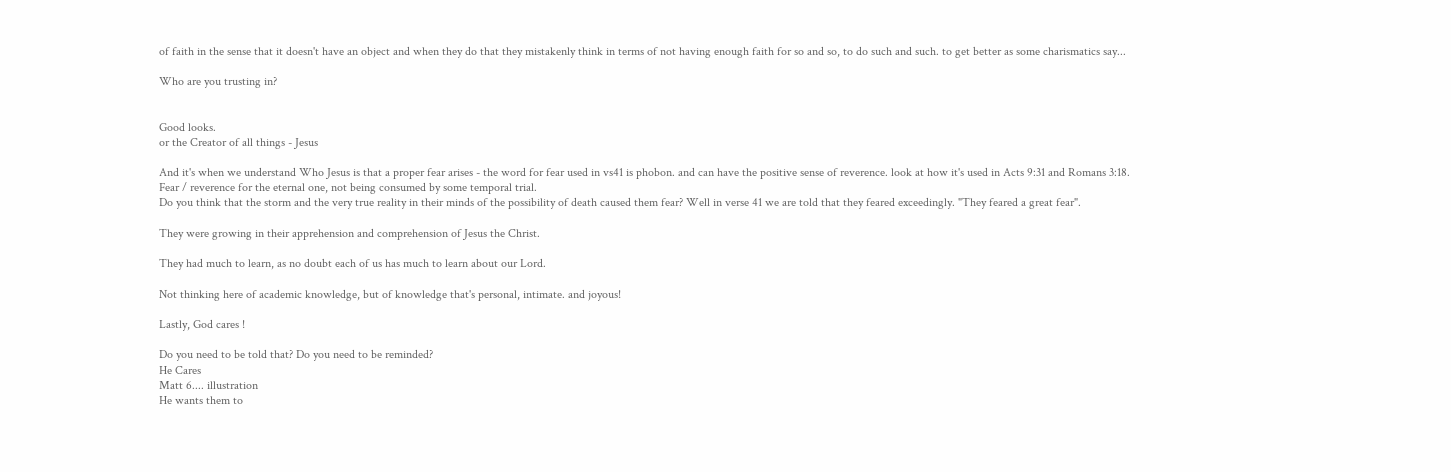of faith in the sense that it doesn't have an object and when they do that they mistakenly think in terms of not having enough faith for so and so, to do such and such. to get better as some charismatics say...

Who are you trusting in?


Good looks.
or the Creator of all things - Jesus

And it's when we understand Who Jesus is that a proper fear arises - the word for fear used in vs41 is phobon. and can have the positive sense of reverence. look at how it's used in Acts 9:31 and Romans 3:18.
Fear / reverence for the eternal one, not being consumed by some temporal trial.
Do you think that the storm and the very true reality in their minds of the possibility of death caused them fear? Well in verse 41 we are told that they feared exceedingly. "They feared a great fear".

They were growing in their apprehension and comprehension of Jesus the Christ.

They had much to learn, as no doubt each of us has much to learn about our Lord.

Not thinking here of academic knowledge, but of knowledge that's personal, intimate. and joyous!

Lastly, God cares !

Do you need to be told that? Do you need to be reminded?
He Cares
Matt 6.... illustration
He wants them to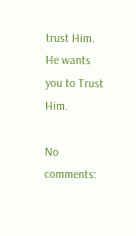trust Him. He wants you to Trust Him.

No comments: